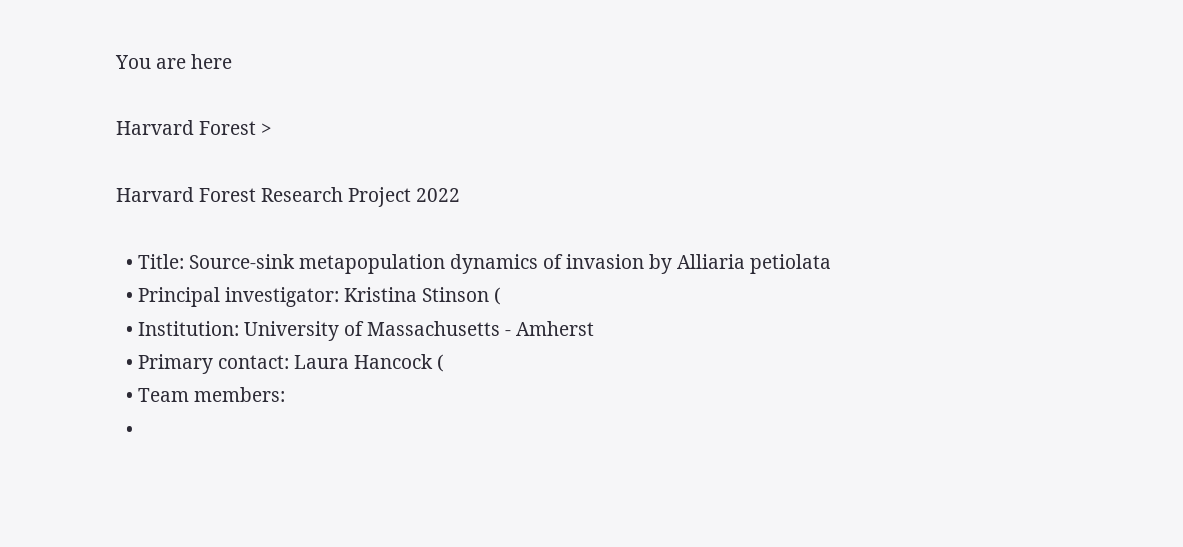You are here

Harvard Forest >

Harvard Forest Research Project 2022

  • Title: Source-sink metapopulation dynamics of invasion by Alliaria petiolata
  • Principal investigator: Kristina Stinson (
  • Institution: University of Massachusetts - Amherst
  • Primary contact: Laura Hancock (
  • Team members:
  •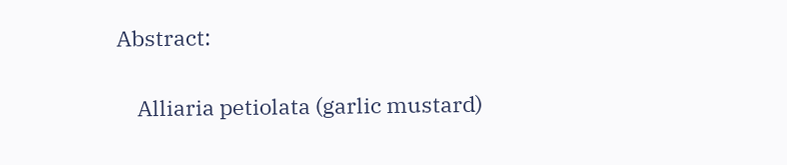Abstract:

    Alliaria petiolata (garlic mustard)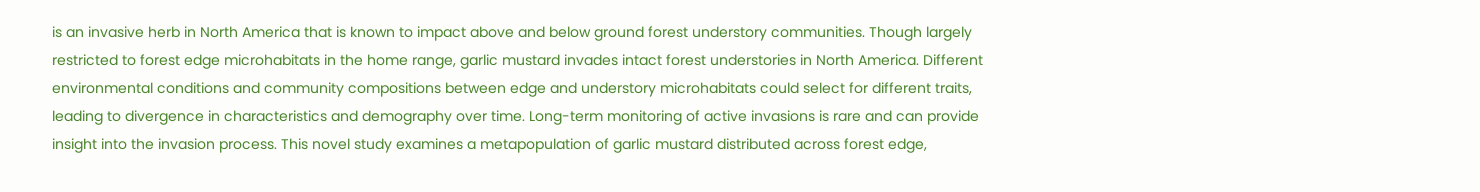is an invasive herb in North America that is known to impact above and below ground forest understory communities. Though largely restricted to forest edge microhabitats in the home range, garlic mustard invades intact forest understories in North America. Different environmental conditions and community compositions between edge and understory microhabitats could select for different traits, leading to divergence in characteristics and demography over time. Long-term monitoring of active invasions is rare and can provide insight into the invasion process. This novel study examines a metapopulation of garlic mustard distributed across forest edge,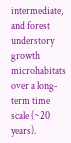intermediate, and forest understory growth microhabitats over a long-term time scale (~20 years).